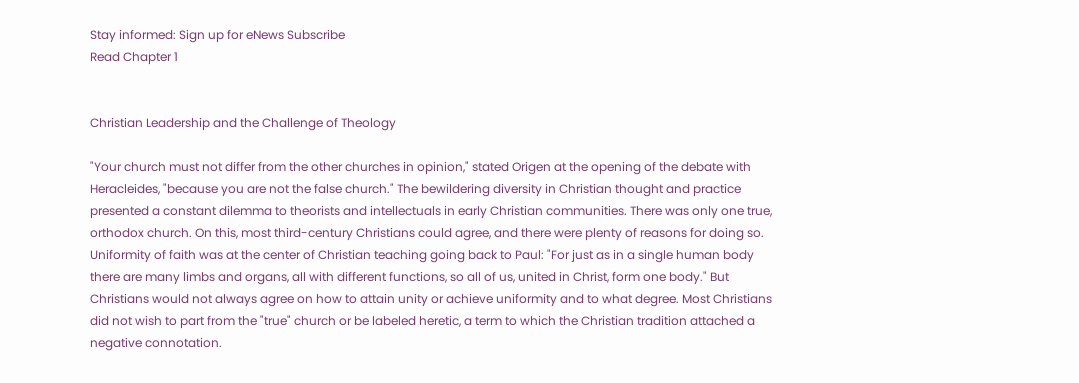Stay informed: Sign up for eNews Subscribe
Read Chapter 1


Christian Leadership and the Challenge of Theology

"Your church must not differ from the other churches in opinion," stated Origen at the opening of the debate with Heracleides, "because you are not the false church." The bewildering diversity in Christian thought and practice presented a constant dilemma to theorists and intellectuals in early Christian communities. There was only one true, orthodox church. On this, most third-century Christians could agree, and there were plenty of reasons for doing so. Uniformity of faith was at the center of Christian teaching going back to Paul: "For just as in a single human body there are many limbs and organs, all with different functions, so all of us, united in Christ, form one body." But Christians would not always agree on how to attain unity or achieve uniformity and to what degree. Most Christians did not wish to part from the "true" church or be labeled heretic, a term to which the Christian tradition attached a negative connotation.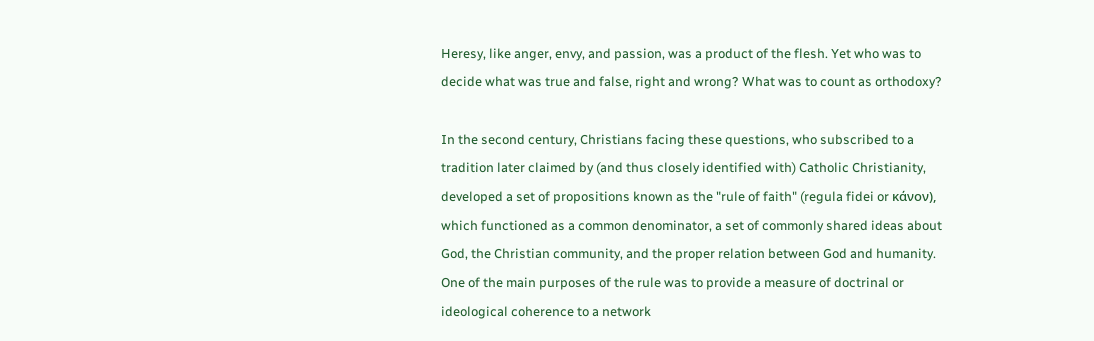Heresy, like anger, envy, and passion, was a product of the flesh. Yet who was to decide what was true and false, right and wrong? What was to count as orthodoxy?

In the second century, Christians facing these questions, who subscribed to a tradition later claimed by (and thus closely identified with) Catholic Christianity, developed a set of propositions known as the "rule of faith" (regula fidei or κάνον), which functioned as a common denominator, a set of commonly shared ideas about God, the Christian community, and the proper relation between God and humanity. One of the main purposes of the rule was to provide a measure of doctrinal or ideological coherence to a network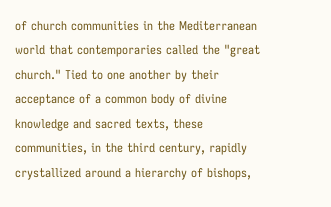of church communities in the Mediterranean world that contemporaries called the "great church." Tied to one another by their acceptance of a common body of divine knowledge and sacred texts, these communities, in the third century, rapidly crystallized around a hierarchy of bishops,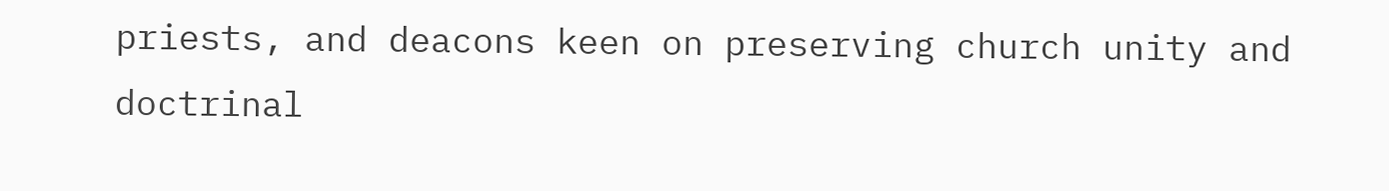priests, and deacons keen on preserving church unity and doctrinal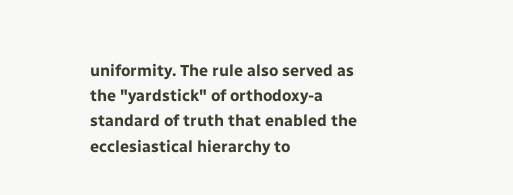uniformity. The rule also served as the "yardstick" of orthodoxy-a standard of truth that enabled the ecclesiastical hierarchy to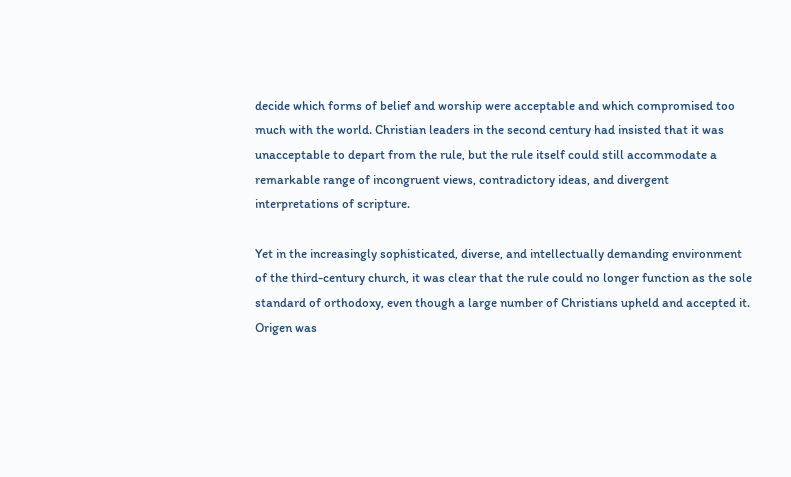decide which forms of belief and worship were acceptable and which compromised too much with the world. Christian leaders in the second century had insisted that it was unacceptable to depart from the rule, but the rule itself could still accommodate a remarkable range of incongruent views, contradictory ideas, and divergent interpretations of scripture.

Yet in the increasingly sophisticated, diverse, and intellectually demanding environment of the third-century church, it was clear that the rule could no longer function as the sole standard of orthodoxy, even though a large number of Christians upheld and accepted it. Origen was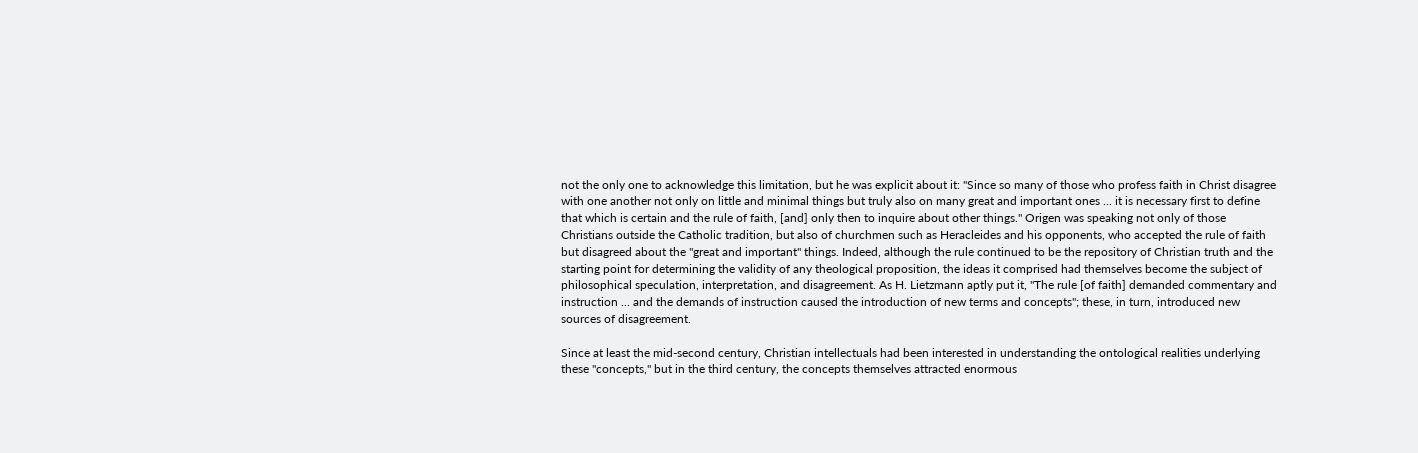not the only one to acknowledge this limitation, but he was explicit about it: "Since so many of those who profess faith in Christ disagree with one another not only on little and minimal things but truly also on many great and important ones ... it is necessary first to define that which is certain and the rule of faith, [and] only then to inquire about other things." Origen was speaking not only of those Christians outside the Catholic tradition, but also of churchmen such as Heracleides and his opponents, who accepted the rule of faith but disagreed about the "great and important" things. Indeed, although the rule continued to be the repository of Christian truth and the starting point for determining the validity of any theological proposition, the ideas it comprised had themselves become the subject of philosophical speculation, interpretation, and disagreement. As H. Lietzmann aptly put it, "The rule [of faith] demanded commentary and instruction ... and the demands of instruction caused the introduction of new terms and concepts"; these, in turn, introduced new sources of disagreement.

Since at least the mid-second century, Christian intellectuals had been interested in understanding the ontological realities underlying these "concepts," but in the third century, the concepts themselves attracted enormous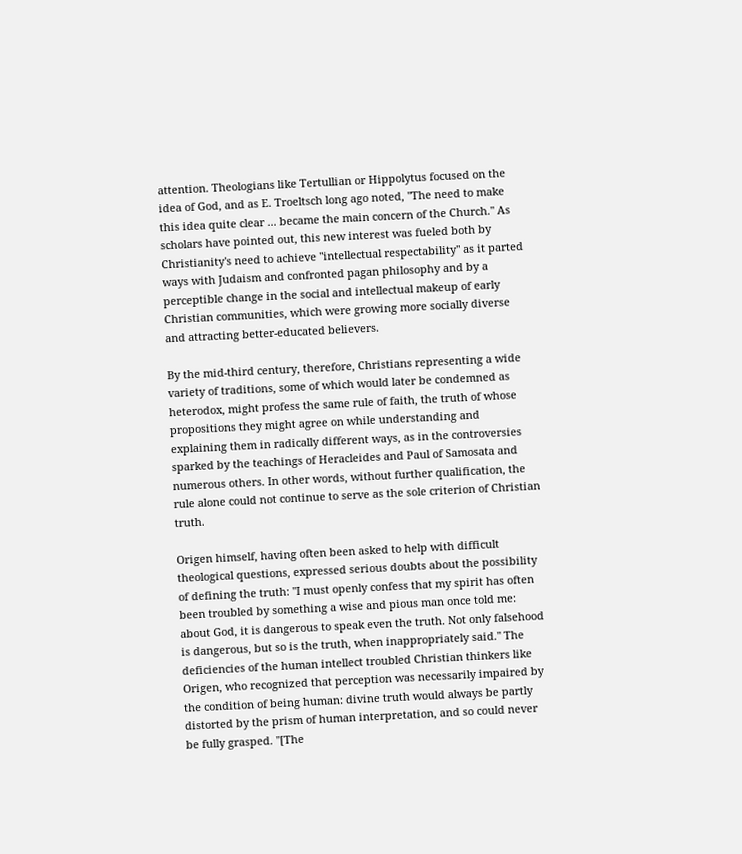attention. Theologians like Tertullian or Hippolytus focused on the idea of God, and as E. Troeltsch long ago noted, "The need to make this idea quite clear ... became the main concern of the Church." As scholars have pointed out, this new interest was fueled both by Christianity's need to achieve "intellectual respectability" as it parted ways with Judaism and confronted pagan philosophy and by a perceptible change in the social and intellectual makeup of early Christian communities, which were growing more socially diverse and attracting better-educated believers.

By the mid-third century, therefore, Christians representing a wide variety of traditions, some of which would later be condemned as heterodox, might profess the same rule of faith, the truth of whose propositions they might agree on while understanding and explaining them in radically different ways, as in the controversies sparked by the teachings of Heracleides and Paul of Samosata and numerous others. In other words, without further qualification, the rule alone could not continue to serve as the sole criterion of Christian truth.

Origen himself, having often been asked to help with difficult theological questions, expressed serious doubts about the possibility of defining the truth: "I must openly confess that my spirit has often been troubled by something a wise and pious man once told me: about God, it is dangerous to speak even the truth. Not only falsehood is dangerous, but so is the truth, when inappropriately said." The deficiencies of the human intellect troubled Christian thinkers like Origen, who recognized that perception was necessarily impaired by the condition of being human: divine truth would always be partly distorted by the prism of human interpretation, and so could never be fully grasped. "[The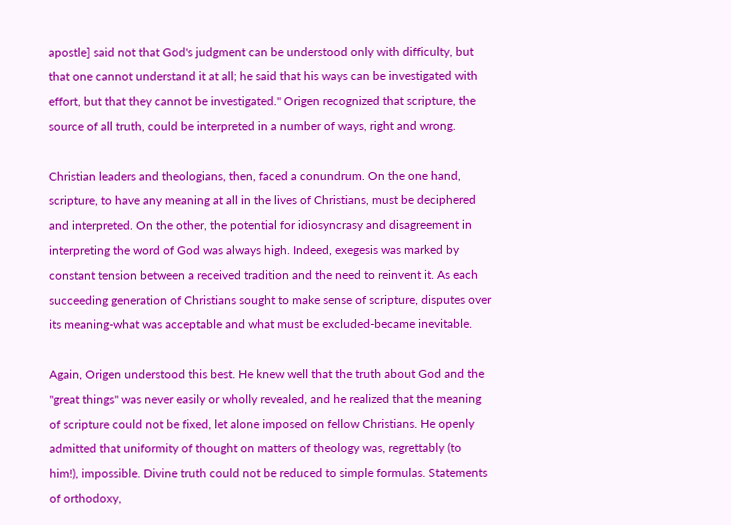apostle] said not that God's judgment can be understood only with difficulty, but that one cannot understand it at all; he said that his ways can be investigated with effort, but that they cannot be investigated." Origen recognized that scripture, the source of all truth, could be interpreted in a number of ways, right and wrong.

Christian leaders and theologians, then, faced a conundrum. On the one hand, scripture, to have any meaning at all in the lives of Christians, must be deciphered and interpreted. On the other, the potential for idiosyncrasy and disagreement in interpreting the word of God was always high. Indeed, exegesis was marked by constant tension between a received tradition and the need to reinvent it. As each succeeding generation of Christians sought to make sense of scripture, disputes over its meaning-what was acceptable and what must be excluded-became inevitable.

Again, Origen understood this best. He knew well that the truth about God and the "great things" was never easily or wholly revealed, and he realized that the meaning of scripture could not be fixed, let alone imposed on fellow Christians. He openly admitted that uniformity of thought on matters of theology was, regrettably (to him!), impossible. Divine truth could not be reduced to simple formulas. Statements of orthodoxy,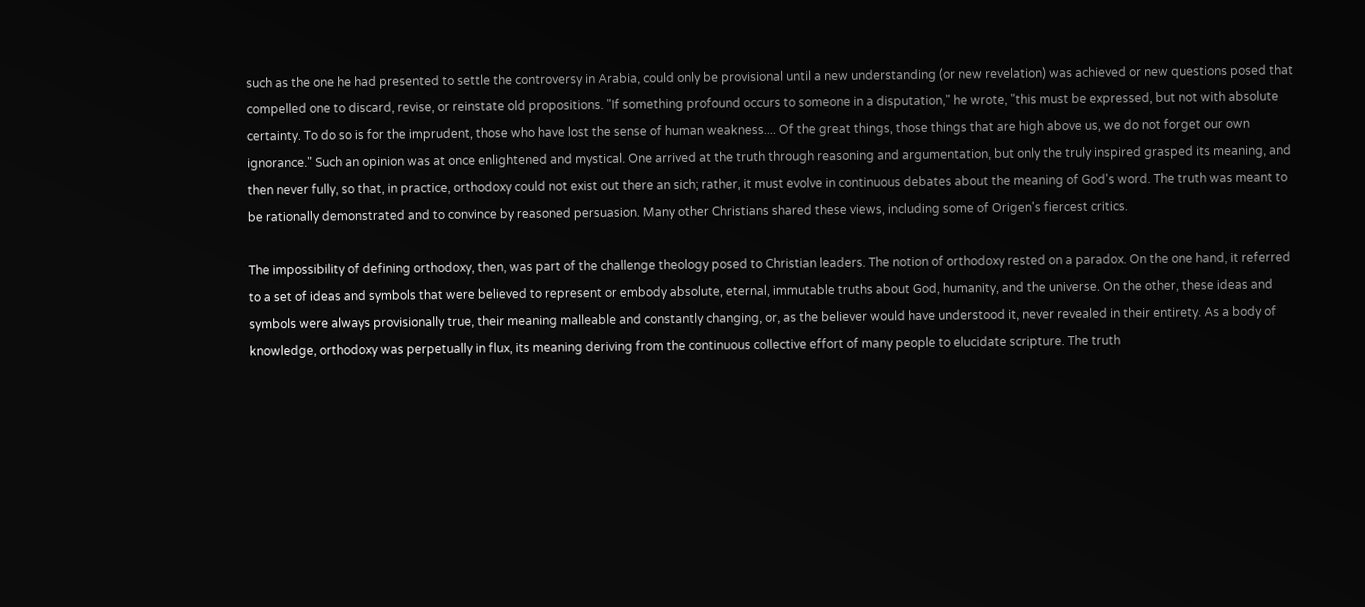such as the one he had presented to settle the controversy in Arabia, could only be provisional until a new understanding (or new revelation) was achieved or new questions posed that compelled one to discard, revise, or reinstate old propositions. "If something profound occurs to someone in a disputation," he wrote, "this must be expressed, but not with absolute certainty. To do so is for the imprudent, those who have lost the sense of human weakness.... Of the great things, those things that are high above us, we do not forget our own ignorance." Such an opinion was at once enlightened and mystical. One arrived at the truth through reasoning and argumentation, but only the truly inspired grasped its meaning, and then never fully, so that, in practice, orthodoxy could not exist out there an sich; rather, it must evolve in continuous debates about the meaning of God's word. The truth was meant to be rationally demonstrated and to convince by reasoned persuasion. Many other Christians shared these views, including some of Origen's fiercest critics.

The impossibility of defining orthodoxy, then, was part of the challenge theology posed to Christian leaders. The notion of orthodoxy rested on a paradox. On the one hand, it referred to a set of ideas and symbols that were believed to represent or embody absolute, eternal, immutable truths about God, humanity, and the universe. On the other, these ideas and symbols were always provisionally true, their meaning malleable and constantly changing, or, as the believer would have understood it, never revealed in their entirety. As a body of knowledge, orthodoxy was perpetually in flux, its meaning deriving from the continuous collective effort of many people to elucidate scripture. The truth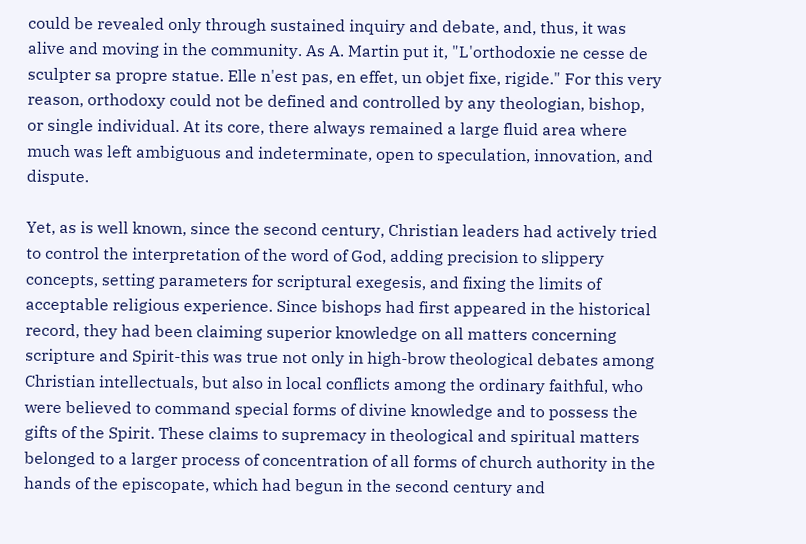could be revealed only through sustained inquiry and debate, and, thus, it was alive and moving in the community. As A. Martin put it, "L'orthodoxie ne cesse de sculpter sa propre statue. Elle n'est pas, en effet, un objet fixe, rigide." For this very reason, orthodoxy could not be defined and controlled by any theologian, bishop, or single individual. At its core, there always remained a large fluid area where much was left ambiguous and indeterminate, open to speculation, innovation, and dispute.

Yet, as is well known, since the second century, Christian leaders had actively tried to control the interpretation of the word of God, adding precision to slippery concepts, setting parameters for scriptural exegesis, and fixing the limits of acceptable religious experience. Since bishops had first appeared in the historical record, they had been claiming superior knowledge on all matters concerning scripture and Spirit-this was true not only in high-brow theological debates among Christian intellectuals, but also in local conflicts among the ordinary faithful, who were believed to command special forms of divine knowledge and to possess the gifts of the Spirit. These claims to supremacy in theological and spiritual matters belonged to a larger process of concentration of all forms of church authority in the hands of the episcopate, which had begun in the second century and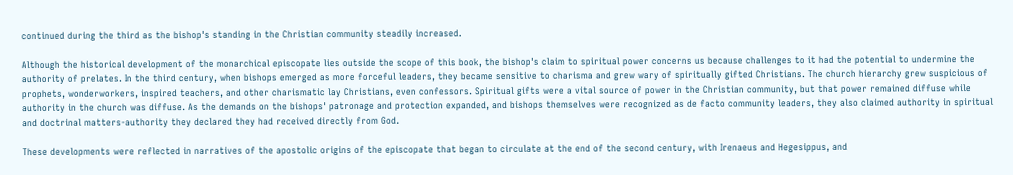continued during the third as the bishop's standing in the Christian community steadily increased.

Although the historical development of the monarchical episcopate lies outside the scope of this book, the bishop's claim to spiritual power concerns us because challenges to it had the potential to undermine the authority of prelates. In the third century, when bishops emerged as more forceful leaders, they became sensitive to charisma and grew wary of spiritually gifted Christians. The church hierarchy grew suspicious of prophets, wonderworkers, inspired teachers, and other charismatic lay Christians, even confessors. Spiritual gifts were a vital source of power in the Christian community, but that power remained diffuse while authority in the church was diffuse. As the demands on the bishops' patronage and protection expanded, and bishops themselves were recognized as de facto community leaders, they also claimed authority in spiritual and doctrinal matters-authority they declared they had received directly from God.

These developments were reflected in narratives of the apostolic origins of the episcopate that began to circulate at the end of the second century, with Irenaeus and Hegesippus, and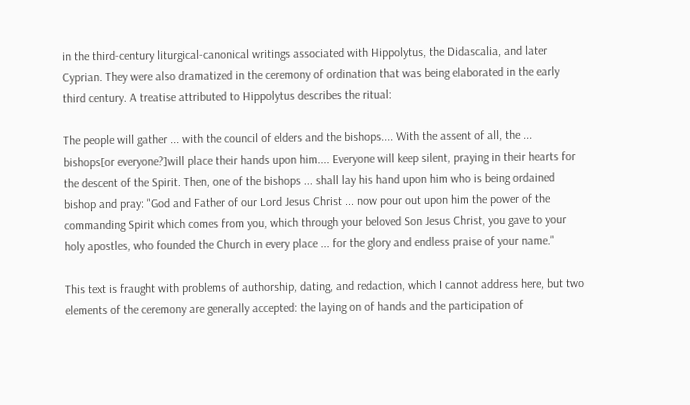in the third-century liturgical-canonical writings associated with Hippolytus, the Didascalia, and later Cyprian. They were also dramatized in the ceremony of ordination that was being elaborated in the early third century. A treatise attributed to Hippolytus describes the ritual:

The people will gather ... with the council of elders and the bishops.... With the assent of all, the ... bishops[or everyone?]will place their hands upon him.... Everyone will keep silent, praying in their hearts for the descent of the Spirit. Then, one of the bishops ... shall lay his hand upon him who is being ordained bishop and pray: "God and Father of our Lord Jesus Christ ... now pour out upon him the power of the commanding Spirit which comes from you, which through your beloved Son Jesus Christ, you gave to your holy apostles, who founded the Church in every place ... for the glory and endless praise of your name."

This text is fraught with problems of authorship, dating, and redaction, which I cannot address here, but two elements of the ceremony are generally accepted: the laying on of hands and the participation of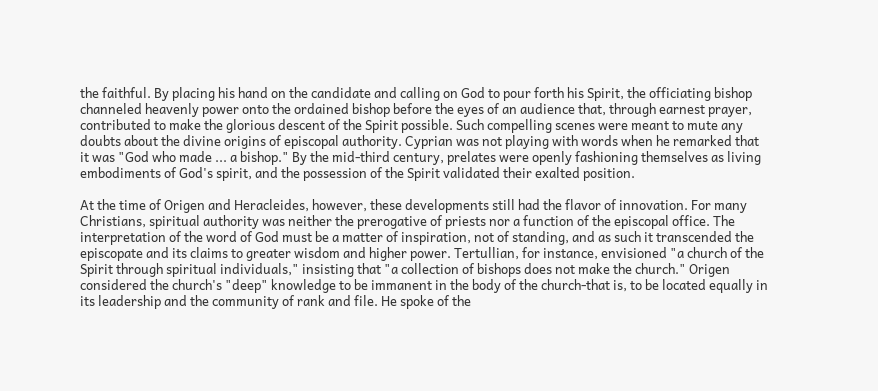the faithful. By placing his hand on the candidate and calling on God to pour forth his Spirit, the officiating bishop channeled heavenly power onto the ordained bishop before the eyes of an audience that, through earnest prayer, contributed to make the glorious descent of the Spirit possible. Such compelling scenes were meant to mute any doubts about the divine origins of episcopal authority. Cyprian was not playing with words when he remarked that it was "God who made ... a bishop." By the mid-third century, prelates were openly fashioning themselves as living embodiments of God's spirit, and the possession of the Spirit validated their exalted position.

At the time of Origen and Heracleides, however, these developments still had the flavor of innovation. For many Christians, spiritual authority was neither the prerogative of priests nor a function of the episcopal office. The interpretation of the word of God must be a matter of inspiration, not of standing, and as such it transcended the episcopate and its claims to greater wisdom and higher power. Tertullian, for instance, envisioned "a church of the Spirit through spiritual individuals," insisting that "a collection of bishops does not make the church." Origen considered the church's "deep" knowledge to be immanent in the body of the church-that is, to be located equally in its leadership and the community of rank and file. He spoke of the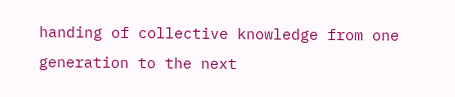handing of collective knowledge from one generation to the next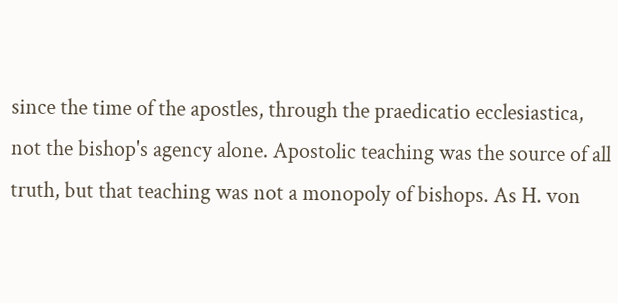since the time of the apostles, through the praedicatio ecclesiastica, not the bishop's agency alone. Apostolic teaching was the source of all truth, but that teaching was not a monopoly of bishops. As H. von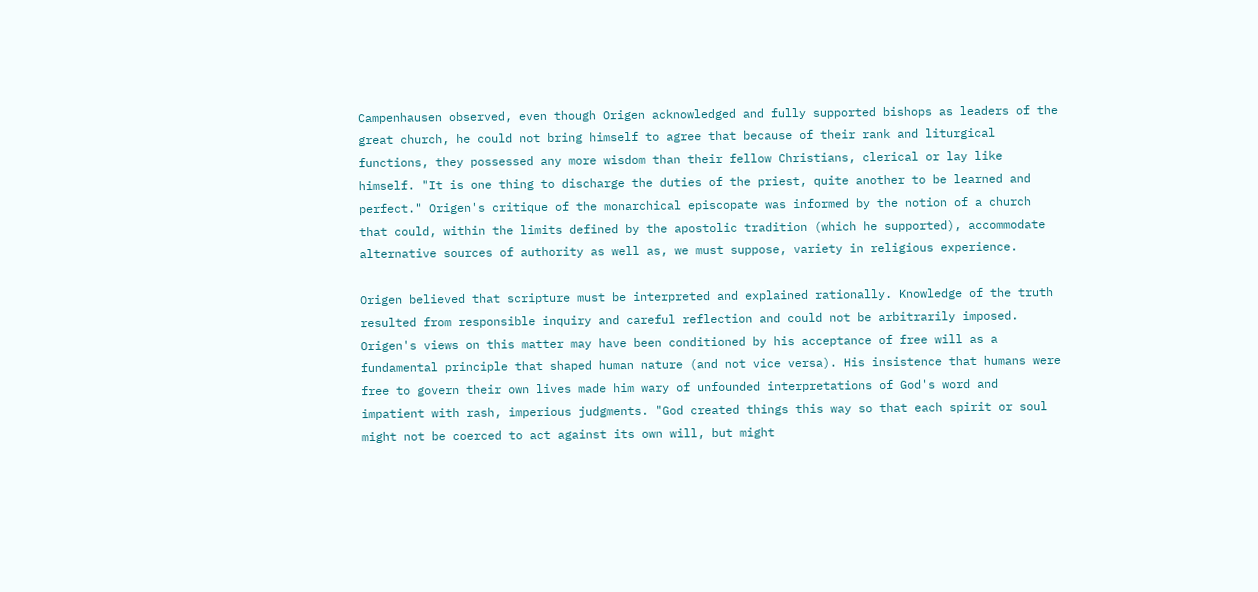Campenhausen observed, even though Origen acknowledged and fully supported bishops as leaders of the great church, he could not bring himself to agree that because of their rank and liturgical functions, they possessed any more wisdom than their fellow Christians, clerical or lay like himself. "It is one thing to discharge the duties of the priest, quite another to be learned and perfect." Origen's critique of the monarchical episcopate was informed by the notion of a church that could, within the limits defined by the apostolic tradition (which he supported), accommodate alternative sources of authority as well as, we must suppose, variety in religious experience.

Origen believed that scripture must be interpreted and explained rationally. Knowledge of the truth resulted from responsible inquiry and careful reflection and could not be arbitrarily imposed. Origen's views on this matter may have been conditioned by his acceptance of free will as a fundamental principle that shaped human nature (and not vice versa). His insistence that humans were free to govern their own lives made him wary of unfounded interpretations of God's word and impatient with rash, imperious judgments. "God created things this way so that each spirit or soul might not be coerced to act against its own will, but might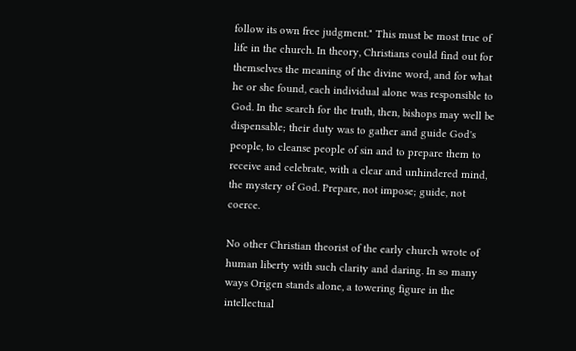follow its own free judgment." This must be most true of life in the church. In theory, Christians could find out for themselves the meaning of the divine word, and for what he or she found, each individual alone was responsible to God. In the search for the truth, then, bishops may well be dispensable; their duty was to gather and guide God's people, to cleanse people of sin and to prepare them to receive and celebrate, with a clear and unhindered mind, the mystery of God. Prepare, not impose; guide, not coerce.

No other Christian theorist of the early church wrote of human liberty with such clarity and daring. In so many ways Origen stands alone, a towering figure in the intellectual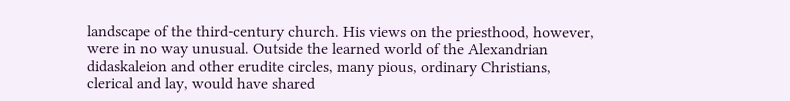landscape of the third-century church. His views on the priesthood, however, were in no way unusual. Outside the learned world of the Alexandrian didaskaleion and other erudite circles, many pious, ordinary Christians, clerical and lay, would have shared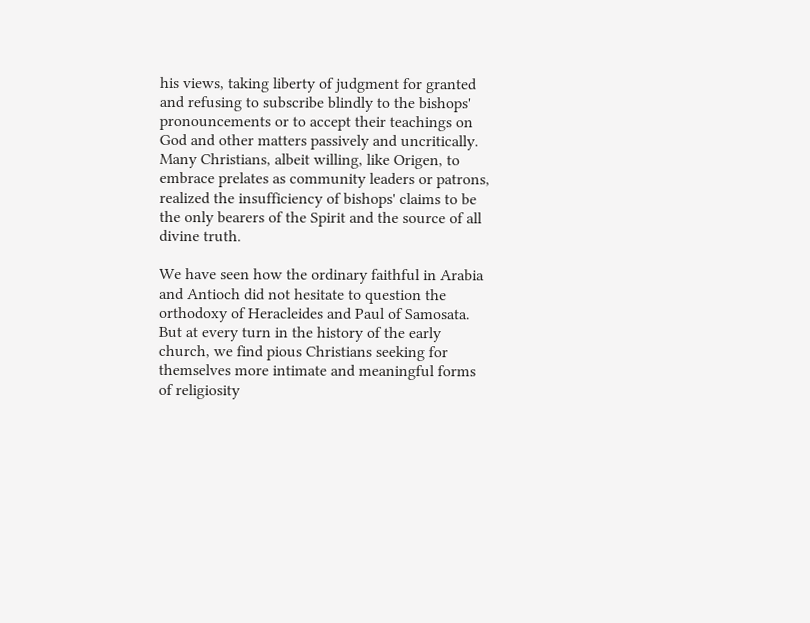his views, taking liberty of judgment for granted and refusing to subscribe blindly to the bishops' pronouncements or to accept their teachings on God and other matters passively and uncritically. Many Christians, albeit willing, like Origen, to embrace prelates as community leaders or patrons, realized the insufficiency of bishops' claims to be the only bearers of the Spirit and the source of all divine truth.

We have seen how the ordinary faithful in Arabia and Antioch did not hesitate to question the orthodoxy of Heracleides and Paul of Samosata. But at every turn in the history of the early church, we find pious Christians seeking for themselves more intimate and meaningful forms of religiosity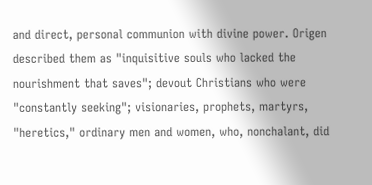and direct, personal communion with divine power. Origen described them as "inquisitive souls who lacked the nourishment that saves"; devout Christians who were "constantly seeking"; visionaries, prophets, martyrs, "heretics," ordinary men and women, who, nonchalant, did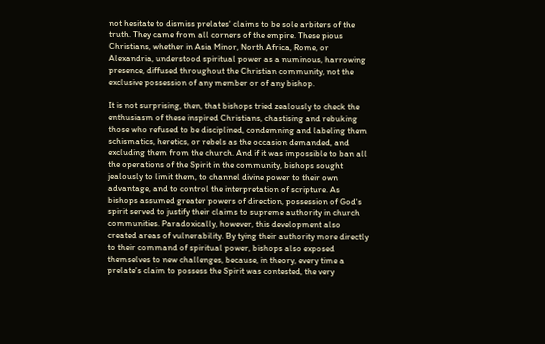not hesitate to dismiss prelates' claims to be sole arbiters of the truth. They came from all corners of the empire. These pious Christians, whether in Asia Minor, North Africa, Rome, or Alexandria, understood spiritual power as a numinous, harrowing presence, diffused throughout the Christian community, not the exclusive possession of any member or of any bishop.

It is not surprising, then, that bishops tried zealously to check the enthusiasm of these inspired Christians, chastising and rebuking those who refused to be disciplined, condemning and labeling them schismatics, heretics, or rebels as the occasion demanded, and excluding them from the church. And if it was impossible to ban all the operations of the Spirit in the community, bishops sought jealously to limit them, to channel divine power to their own advantage, and to control the interpretation of scripture. As bishops assumed greater powers of direction, possession of God's spirit served to justify their claims to supreme authority in church communities. Paradoxically, however, this development also created areas of vulnerability. By tying their authority more directly to their command of spiritual power, bishops also exposed themselves to new challenges, because, in theory, every time a prelate's claim to possess the Spirit was contested, the very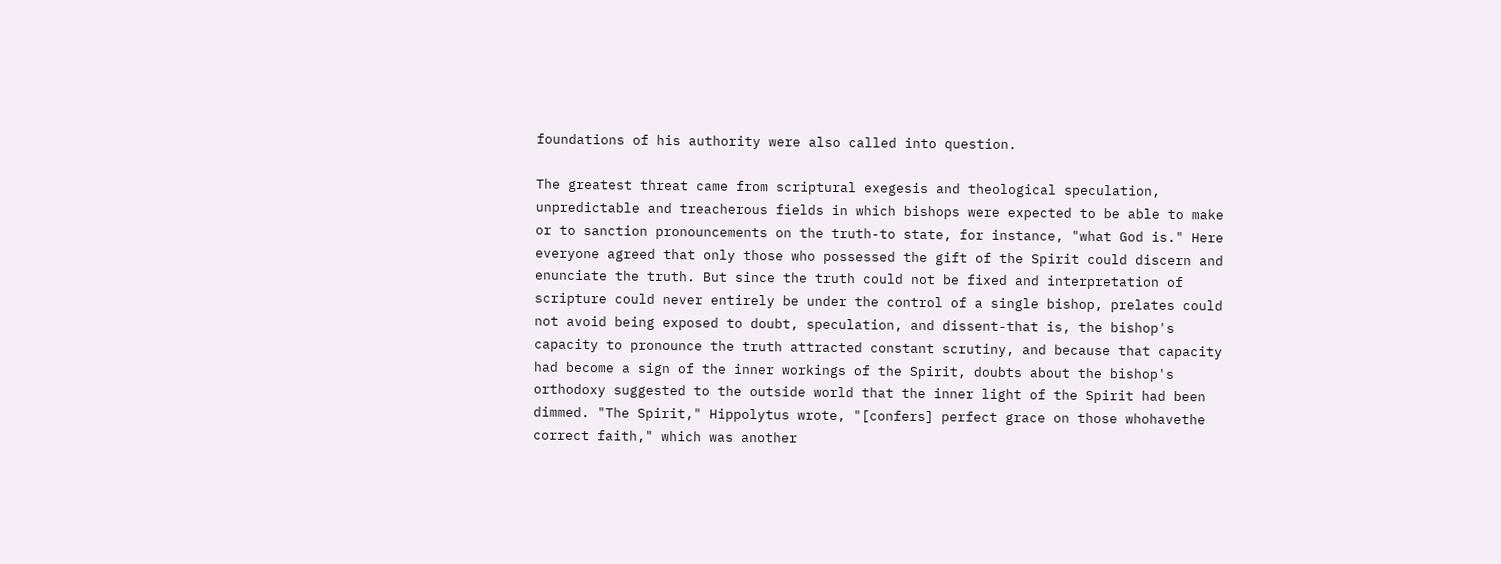foundations of his authority were also called into question.

The greatest threat came from scriptural exegesis and theological speculation, unpredictable and treacherous fields in which bishops were expected to be able to make or to sanction pronouncements on the truth-to state, for instance, "what God is." Here everyone agreed that only those who possessed the gift of the Spirit could discern and enunciate the truth. But since the truth could not be fixed and interpretation of scripture could never entirely be under the control of a single bishop, prelates could not avoid being exposed to doubt, speculation, and dissent-that is, the bishop's capacity to pronounce the truth attracted constant scrutiny, and because that capacity had become a sign of the inner workings of the Spirit, doubts about the bishop's orthodoxy suggested to the outside world that the inner light of the Spirit had been dimmed. "The Spirit," Hippolytus wrote, "[confers] perfect grace on those whohavethe correct faith," which was another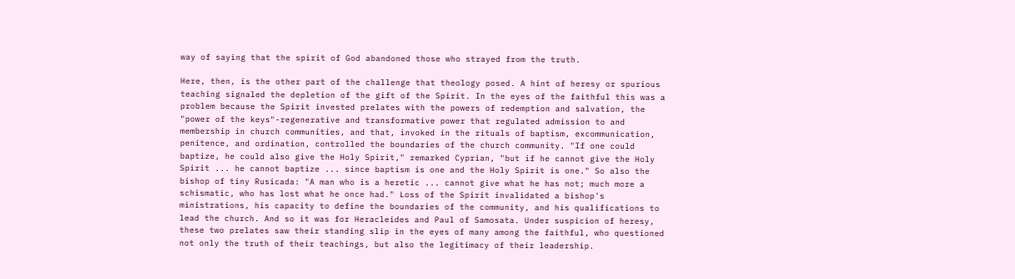way of saying that the spirit of God abandoned those who strayed from the truth.

Here, then, is the other part of the challenge that theology posed. A hint of heresy or spurious teaching signaled the depletion of the gift of the Spirit. In the eyes of the faithful this was a problem because the Spirit invested prelates with the powers of redemption and salvation, the "power of the keys"-regenerative and transformative power that regulated admission to and membership in church communities, and that, invoked in the rituals of baptism, excommunication, penitence, and ordination, controlled the boundaries of the church community. "If one could baptize, he could also give the Holy Spirit," remarked Cyprian, "but if he cannot give the Holy Spirit ... he cannot baptize ... since baptism is one and the Holy Spirit is one." So also the bishop of tiny Rusicada: "A man who is a heretic ... cannot give what he has not; much more a schismatic, who has lost what he once had." Loss of the Spirit invalidated a bishop's ministrations, his capacity to define the boundaries of the community, and his qualifications to lead the church. And so it was for Heracleides and Paul of Samosata. Under suspicion of heresy, these two prelates saw their standing slip in the eyes of many among the faithful, who questioned not only the truth of their teachings, but also the legitimacy of their leadership.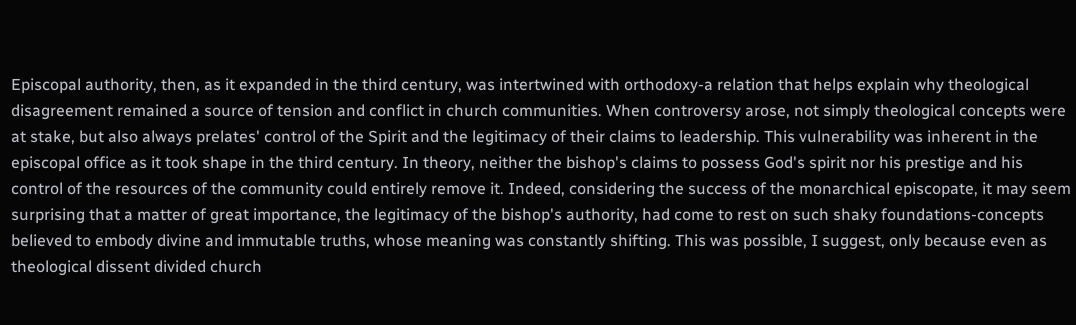Episcopal authority, then, as it expanded in the third century, was intertwined with orthodoxy-a relation that helps explain why theological disagreement remained a source of tension and conflict in church communities. When controversy arose, not simply theological concepts were at stake, but also always prelates' control of the Spirit and the legitimacy of their claims to leadership. This vulnerability was inherent in the episcopal office as it took shape in the third century. In theory, neither the bishop's claims to possess God's spirit nor his prestige and his control of the resources of the community could entirely remove it. Indeed, considering the success of the monarchical episcopate, it may seem surprising that a matter of great importance, the legitimacy of the bishop's authority, had come to rest on such shaky foundations-concepts believed to embody divine and immutable truths, whose meaning was constantly shifting. This was possible, I suggest, only because even as theological dissent divided church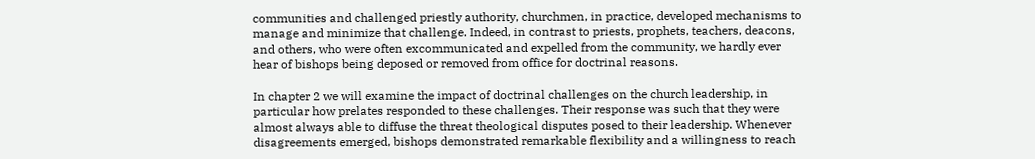communities and challenged priestly authority, churchmen, in practice, developed mechanisms to manage and minimize that challenge. Indeed, in contrast to priests, prophets, teachers, deacons, and others, who were often excommunicated and expelled from the community, we hardly ever hear of bishops being deposed or removed from office for doctrinal reasons.

In chapter 2 we will examine the impact of doctrinal challenges on the church leadership, in particular how prelates responded to these challenges. Their response was such that they were almost always able to diffuse the threat theological disputes posed to their leadership. Whenever disagreements emerged, bishops demonstrated remarkable flexibility and a willingness to reach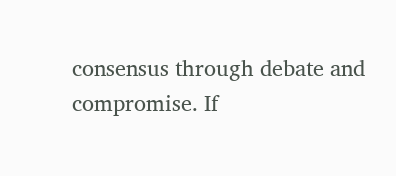consensus through debate and compromise. If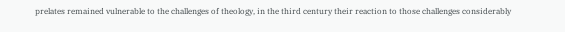prelates remained vulnerable to the challenges of theology, in the third century their reaction to those challenges considerably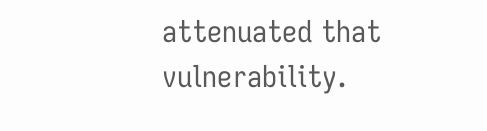attenuated that vulnerability.